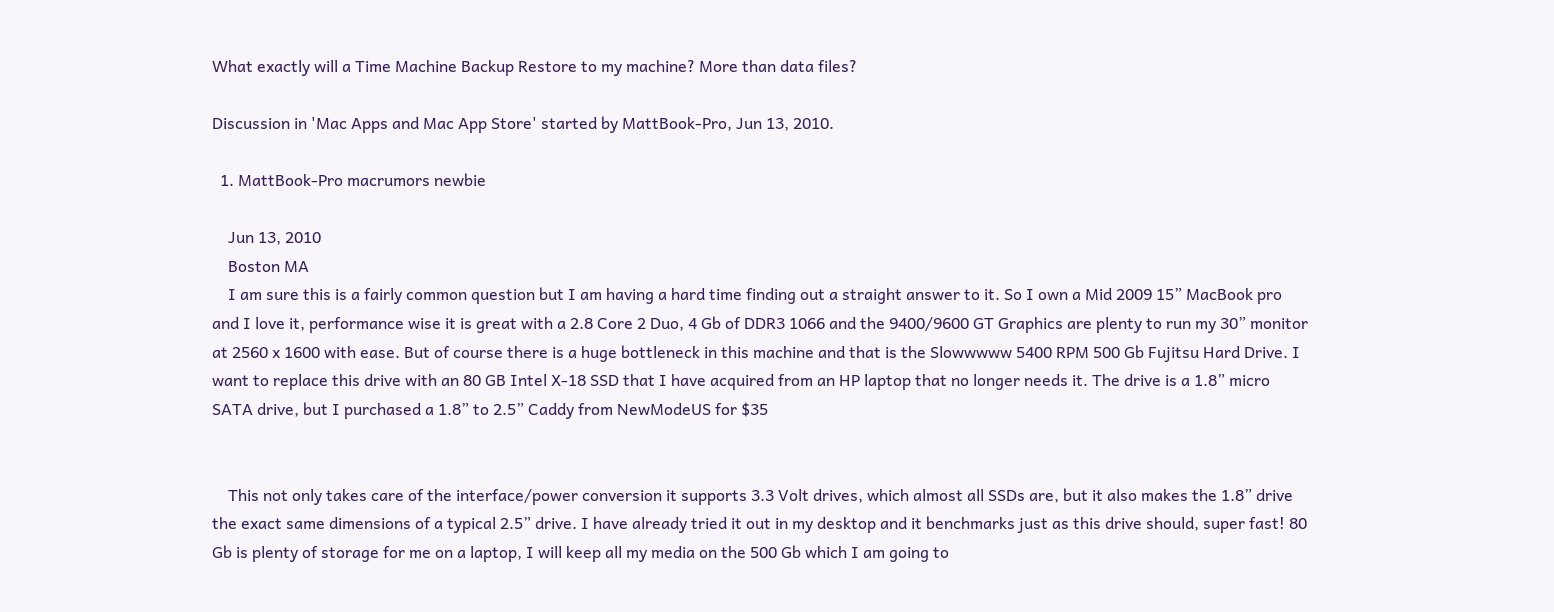What exactly will a Time Machine Backup Restore to my machine? More than data files?

Discussion in 'Mac Apps and Mac App Store' started by MattBook-Pro, Jun 13, 2010.

  1. MattBook-Pro macrumors newbie

    Jun 13, 2010
    Boston MA
    I am sure this is a fairly common question but I am having a hard time finding out a straight answer to it. So I own a Mid 2009 15” MacBook pro and I love it, performance wise it is great with a 2.8 Core 2 Duo, 4 Gb of DDR3 1066 and the 9400/9600 GT Graphics are plenty to run my 30” monitor at 2560 x 1600 with ease. But of course there is a huge bottleneck in this machine and that is the Slowwwww 5400 RPM 500 Gb Fujitsu Hard Drive. I want to replace this drive with an 80 GB Intel X-18 SSD that I have acquired from an HP laptop that no longer needs it. The drive is a 1.8” micro SATA drive, but I purchased a 1.8” to 2.5” Caddy from NewModeUS for $35


    This not only takes care of the interface/power conversion it supports 3.3 Volt drives, which almost all SSDs are, but it also makes the 1.8” drive the exact same dimensions of a typical 2.5” drive. I have already tried it out in my desktop and it benchmarks just as this drive should, super fast! 80 Gb is plenty of storage for me on a laptop, I will keep all my media on the 500 Gb which I am going to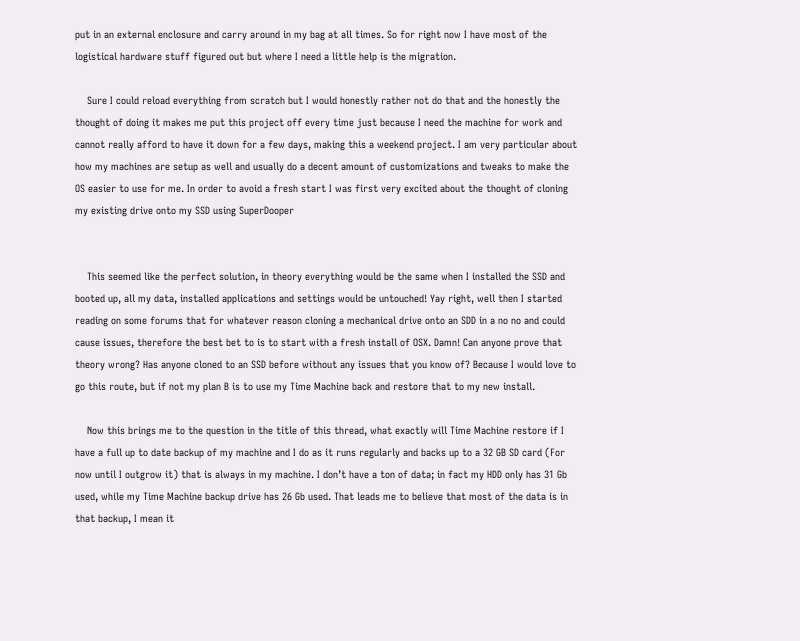put in an external enclosure and carry around in my bag at all times. So for right now I have most of the logistical hardware stuff figured out but where I need a little help is the migration.

    Sure I could reload everything from scratch but I would honestly rather not do that and the honestly the thought of doing it makes me put this project off every time just because I need the machine for work and cannot really afford to have it down for a few days, making this a weekend project. I am very particular about how my machines are setup as well and usually do a decent amount of customizations and tweaks to make the OS easier to use for me. In order to avoid a fresh start I was first very excited about the thought of cloning my existing drive onto my SSD using SuperDooper


    This seemed like the perfect solution, in theory everything would be the same when I installed the SSD and booted up, all my data, installed applications and settings would be untouched! Yay right, well then I started reading on some forums that for whatever reason cloning a mechanical drive onto an SDD in a no no and could cause issues, therefore the best bet to is to start with a fresh install of OSX. Damn! Can anyone prove that theory wrong? Has anyone cloned to an SSD before without any issues that you know of? Because I would love to go this route, but if not my plan B is to use my Time Machine back and restore that to my new install.

    Now this brings me to the question in the title of this thread, what exactly will Time Machine restore if I have a full up to date backup of my machine and I do as it runs regularly and backs up to a 32 GB SD card (For now until I outgrow it) that is always in my machine. I don’t have a ton of data; in fact my HDD only has 31 Gb used, while my Time Machine backup drive has 26 Gb used. That leads me to believe that most of the data is in that backup, I mean it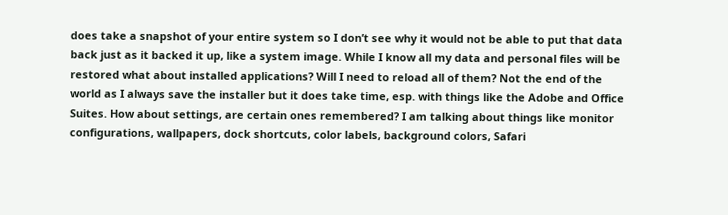does take a snapshot of your entire system so I don’t see why it would not be able to put that data back just as it backed it up, like a system image. While I know all my data and personal files will be restored what about installed applications? Will I need to reload all of them? Not the end of the world as I always save the installer but it does take time, esp. with things like the Adobe and Office Suites. How about settings, are certain ones remembered? I am talking about things like monitor configurations, wallpapers, dock shortcuts, color labels, background colors, Safari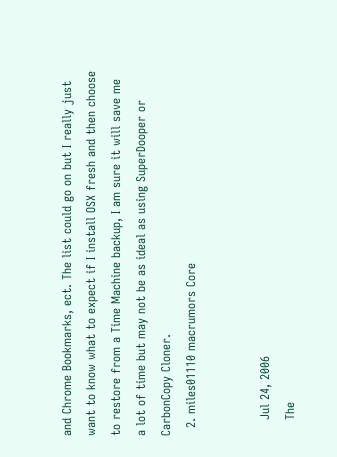and Chrome Bookmarks, ect. The list could go on but I really just want to know what to expect if I install OSX fresh and then choose to restore from a Time Machine backup, I am sure it will save me a lot of time but may not be as ideal as using SuperDooper or CarbonCopy Cloner.
  2. miles01110 macrumors Core


    Jul 24, 2006
    The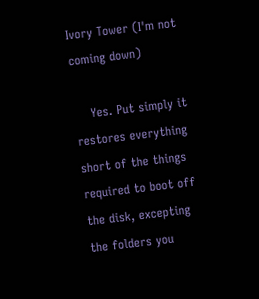Ivory Tower (I'm not coming down)

    Yes. Put simply it restores everything short of the things required to boot off the disk, excepting the folders you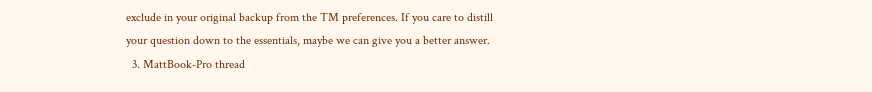exclude in your original backup from the TM preferences. If you care to distill your question down to the essentials, maybe we can give you a better answer.
  3. MattBook-Pro thread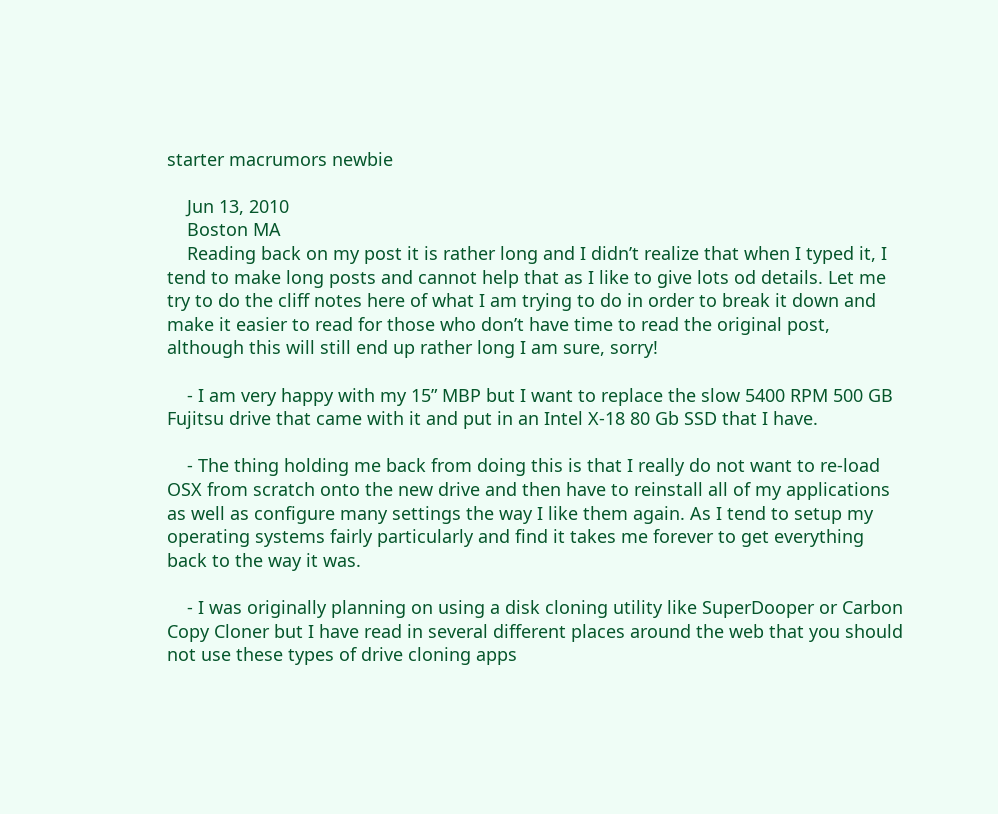starter macrumors newbie

    Jun 13, 2010
    Boston MA
    Reading back on my post it is rather long and I didn’t realize that when I typed it, I tend to make long posts and cannot help that as I like to give lots od details. Let me try to do the cliff notes here of what I am trying to do in order to break it down and make it easier to read for those who don’t have time to read the original post, although this will still end up rather long I am sure, sorry!

    - I am very happy with my 15” MBP but I want to replace the slow 5400 RPM 500 GB Fujitsu drive that came with it and put in an Intel X-18 80 Gb SSD that I have.

    - The thing holding me back from doing this is that I really do not want to re-load OSX from scratch onto the new drive and then have to reinstall all of my applications as well as configure many settings the way I like them again. As I tend to setup my operating systems fairly particularly and find it takes me forever to get everything back to the way it was.

    - I was originally planning on using a disk cloning utility like SuperDooper or Carbon Copy Cloner but I have read in several different places around the web that you should not use these types of drive cloning apps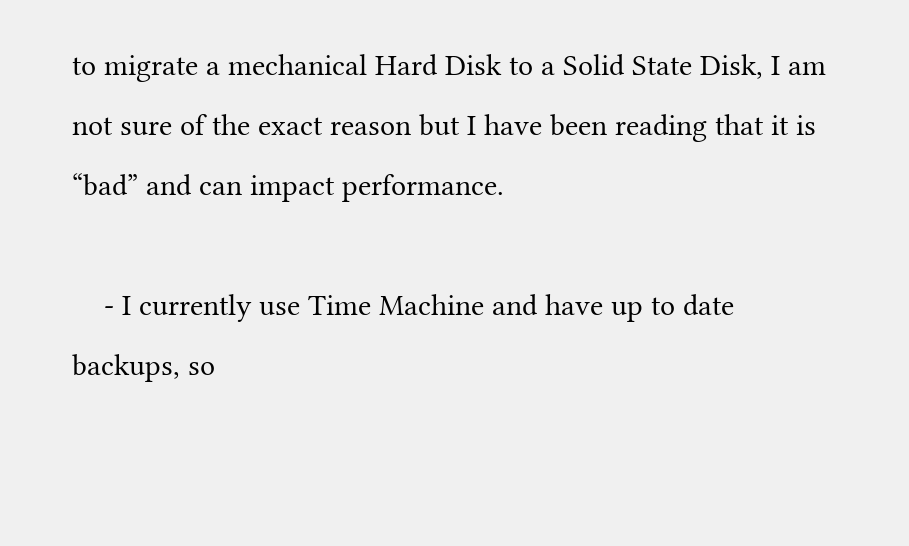to migrate a mechanical Hard Disk to a Solid State Disk, I am not sure of the exact reason but I have been reading that it is “bad” and can impact performance.

    - I currently use Time Machine and have up to date backups, so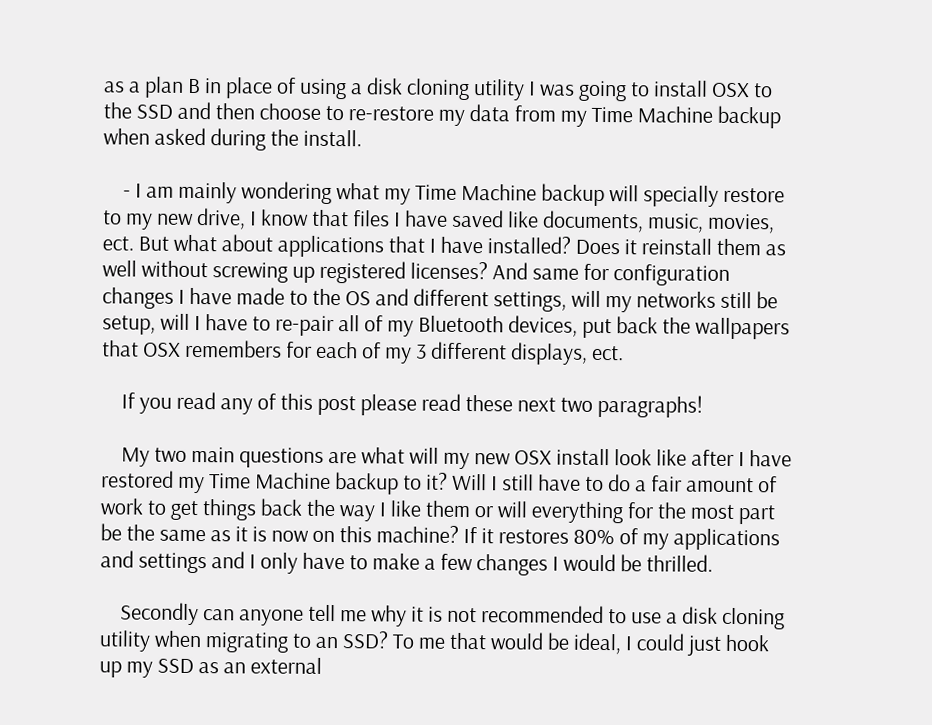as a plan B in place of using a disk cloning utility I was going to install OSX to the SSD and then choose to re-restore my data from my Time Machine backup when asked during the install.

    - I am mainly wondering what my Time Machine backup will specially restore to my new drive, I know that files I have saved like documents, music, movies, ect. But what about applications that I have installed? Does it reinstall them as well without screwing up registered licenses? And same for configuration changes I have made to the OS and different settings, will my networks still be setup, will I have to re-pair all of my Bluetooth devices, put back the wallpapers that OSX remembers for each of my 3 different displays, ect.

    If you read any of this post please read these next two paragraphs!

    My two main questions are what will my new OSX install look like after I have restored my Time Machine backup to it? Will I still have to do a fair amount of work to get things back the way I like them or will everything for the most part be the same as it is now on this machine? If it restores 80% of my applications and settings and I only have to make a few changes I would be thrilled.

    Secondly can anyone tell me why it is not recommended to use a disk cloning utility when migrating to an SSD? To me that would be ideal, I could just hook up my SSD as an external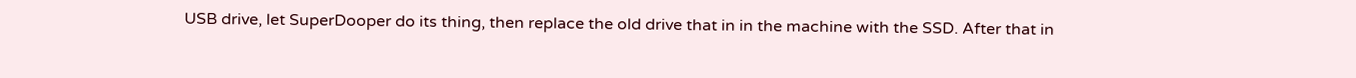USB drive, let SuperDooper do its thing, then replace the old drive that in in the machine with the SSD. After that in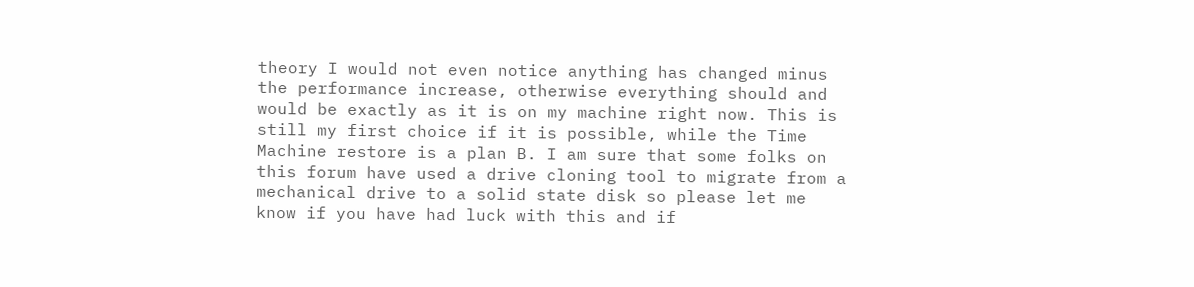theory I would not even notice anything has changed minus the performance increase, otherwise everything should and would be exactly as it is on my machine right now. This is still my first choice if it is possible, while the Time Machine restore is a plan B. I am sure that some folks on this forum have used a drive cloning tool to migrate from a mechanical drive to a solid state disk so please let me know if you have had luck with this and if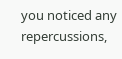you noticed any repercussions,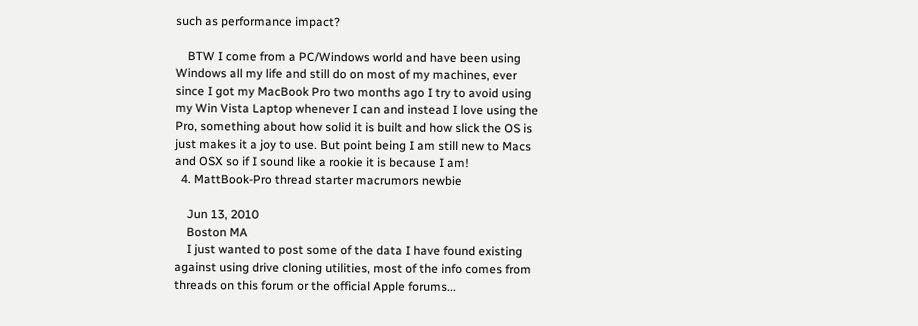such as performance impact?

    BTW I come from a PC/Windows world and have been using Windows all my life and still do on most of my machines, ever since I got my MacBook Pro two months ago I try to avoid using my Win Vista Laptop whenever I can and instead I love using the Pro, something about how solid it is built and how slick the OS is just makes it a joy to use. But point being I am still new to Macs and OSX so if I sound like a rookie it is because I am!
  4. MattBook-Pro thread starter macrumors newbie

    Jun 13, 2010
    Boston MA
    I just wanted to post some of the data I have found existing against using drive cloning utilities, most of the info comes from threads on this forum or the official Apple forums...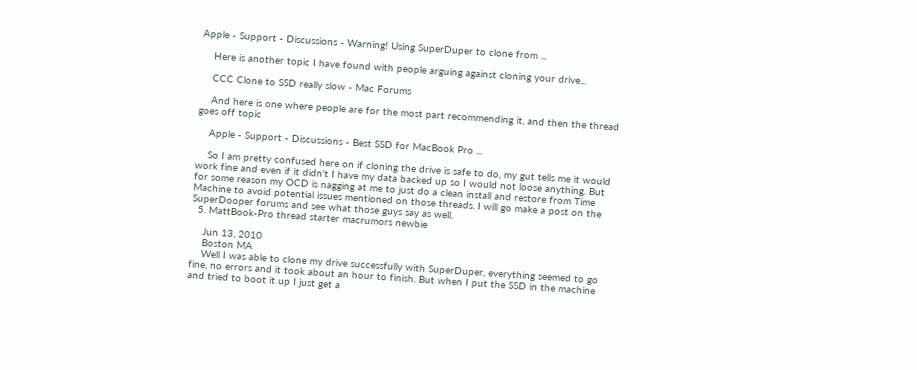Apple - Support - Discussions - Warning! Using SuperDuper to clone from ...

    Here is another topic I have found with people arguing against cloning your drive...

    CCC Clone to SSD really slow - Mac Forums

    And here is one where people are for the most part recommending it, and then the thread goes off topic

    Apple - Support - Discussions - Best SSD for MacBook Pro ...

    So I am pretty confused here on if cloning the drive is safe to do, my gut tells me it would work fine and even if it didn't I have my data backed up so I would not loose anything. But for some reason my OCD is nagging at me to just do a clean install and restore from Time Machine to avoid potential issues mentioned on those threads. I will go make a post on the SuperDooper forums and see what those guys say as well.
  5. MattBook-Pro thread starter macrumors newbie

    Jun 13, 2010
    Boston MA
    Well I was able to clone my drive successfully with SuperDuper, everything seemed to go fine, no errors and it took about an hour to finish. But when I put the SSD in the machine and tried to boot it up I just get a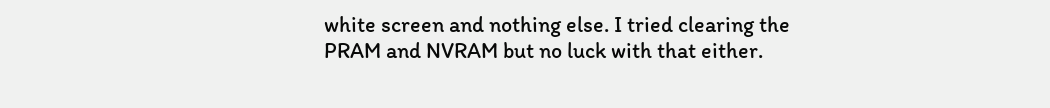white screen and nothing else. I tried clearing the PRAM and NVRAM but no luck with that either.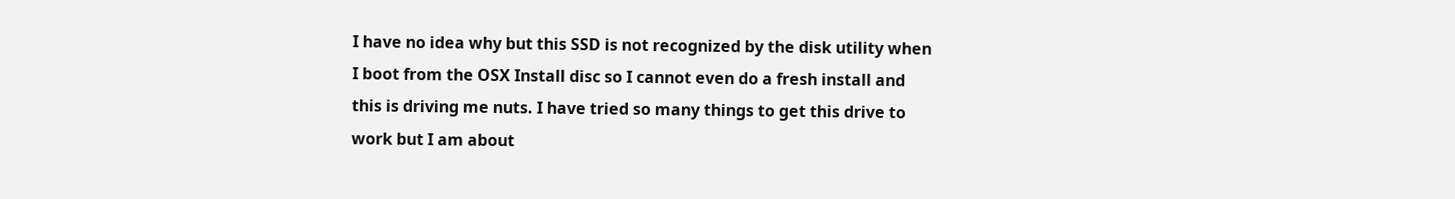I have no idea why but this SSD is not recognized by the disk utility when I boot from the OSX Install disc so I cannot even do a fresh install and this is driving me nuts. I have tried so many things to get this drive to work but I am about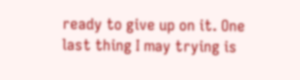ready to give up on it. One last thing I may trying is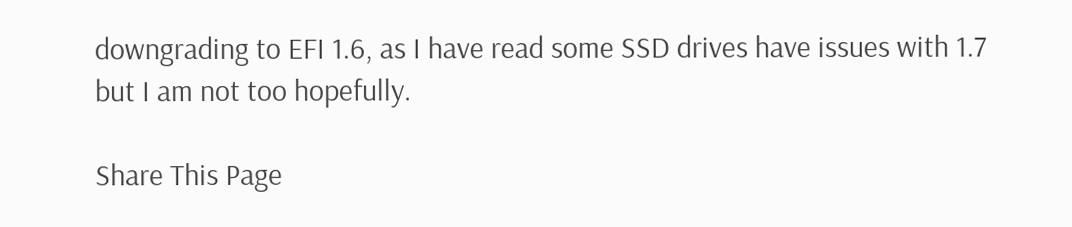downgrading to EFI 1.6, as I have read some SSD drives have issues with 1.7 but I am not too hopefully.

Share This Page